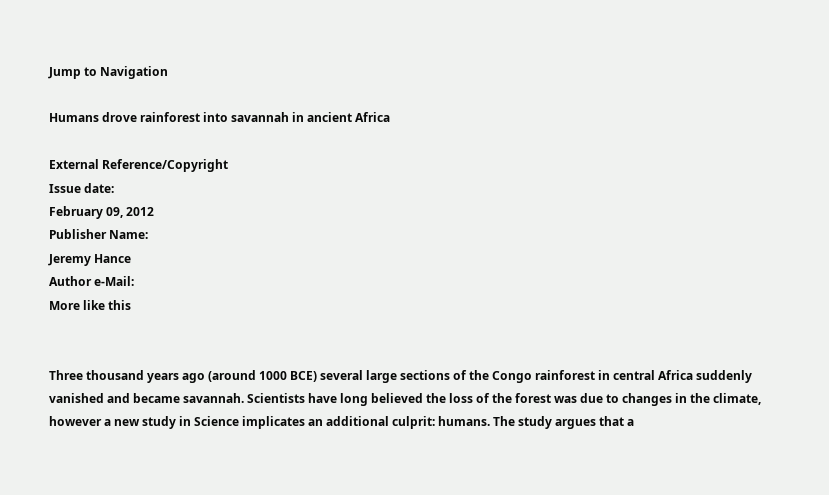Jump to Navigation

Humans drove rainforest into savannah in ancient Africa

External Reference/Copyright
Issue date:
February 09, 2012
Publisher Name:
Jeremy Hance
Author e-Mail:
More like this


Three thousand years ago (around 1000 BCE) several large sections of the Congo rainforest in central Africa suddenly vanished and became savannah. Scientists have long believed the loss of the forest was due to changes in the climate, however a new study in Science implicates an additional culprit: humans. The study argues that a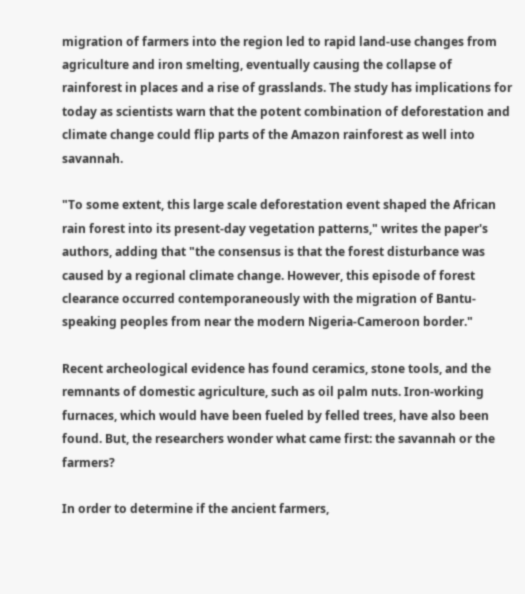migration of farmers into the region led to rapid land-use changes from agriculture and iron smelting, eventually causing the collapse of rainforest in places and a rise of grasslands. The study has implications for today as scientists warn that the potent combination of deforestation and climate change could flip parts of the Amazon rainforest as well into savannah.

"To some extent, this large scale deforestation event shaped the African rain forest into its present-day vegetation patterns," writes the paper's authors, adding that "the consensus is that the forest disturbance was caused by a regional climate change. However, this episode of forest clearance occurred contemporaneously with the migration of Bantu-speaking peoples from near the modern Nigeria-Cameroon border."

Recent archeological evidence has found ceramics, stone tools, and the remnants of domestic agriculture, such as oil palm nuts. Iron-working furnaces, which would have been fueled by felled trees, have also been found. But, the researchers wonder what came first: the savannah or the farmers?

In order to determine if the ancient farmers,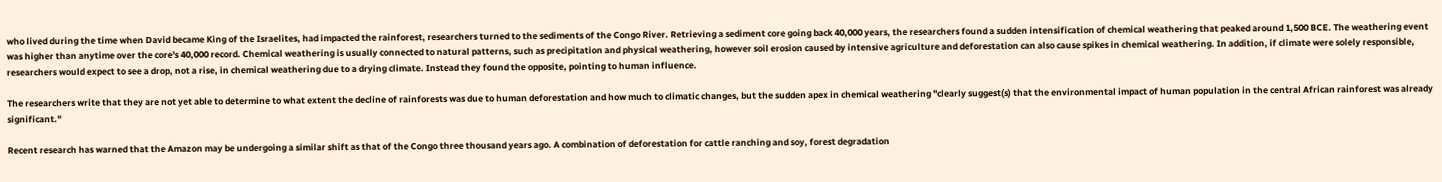who lived during the time when David became King of the Israelites, had impacted the rainforest, researchers turned to the sediments of the Congo River. Retrieving a sediment core going back 40,000 years, the researchers found a sudden intensification of chemical weathering that peaked around 1,500 BCE. The weathering event was higher than anytime over the core's 40,000 record. Chemical weathering is usually connected to natural patterns, such as precipitation and physical weathering, however soil erosion caused by intensive agriculture and deforestation can also cause spikes in chemical weathering. In addition, if climate were solely responsible, researchers would expect to see a drop, not a rise, in chemical weathering due to a drying climate. Instead they found the opposite, pointing to human influence.

The researchers write that they are not yet able to determine to what extent the decline of rainforests was due to human deforestation and how much to climatic changes, but the sudden apex in chemical weathering "clearly suggest(s) that the environmental impact of human population in the central African rainforest was already significant."

Recent research has warned that the Amazon may be undergoing a similar shift as that of the Congo three thousand years ago. A combination of deforestation for cattle ranching and soy, forest degradation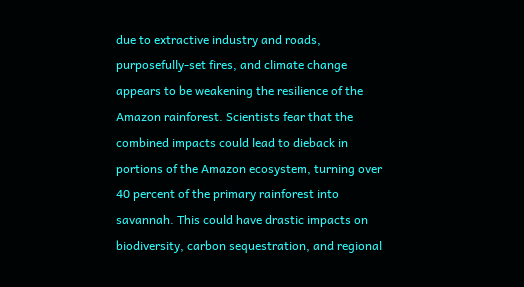due to extractive industry and roads, purposefully-set fires, and climate change appears to be weakening the resilience of the Amazon rainforest. Scientists fear that the combined impacts could lead to dieback in portions of the Amazon ecosystem, turning over 40 percent of the primary rainforest into savannah. This could have drastic impacts on biodiversity, carbon sequestration, and regional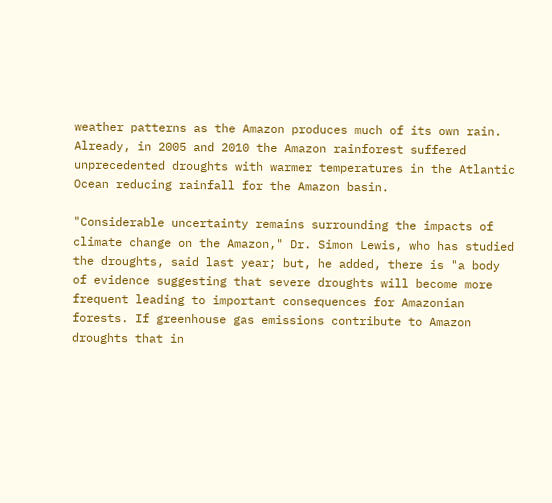weather patterns as the Amazon produces much of its own rain. Already, in 2005 and 2010 the Amazon rainforest suffered unprecedented droughts with warmer temperatures in the Atlantic Ocean reducing rainfall for the Amazon basin.

"Considerable uncertainty remains surrounding the impacts of climate change on the Amazon," Dr. Simon Lewis, who has studied the droughts, said last year; but, he added, there is "a body of evidence suggesting that severe droughts will become more frequent leading to important consequences for Amazonian forests. If greenhouse gas emissions contribute to Amazon droughts that in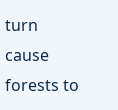turn cause forests to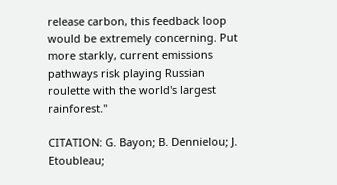release carbon, this feedback loop would be extremely concerning. Put more starkly, current emissions pathways risk playing Russian roulette with the world's largest rainforest."

CITATION: G. Bayon; B. Dennielou; J. Etoubleau;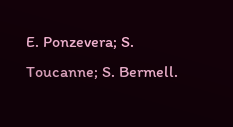E. Ponzevera; S. Toucanne; S. Bermell.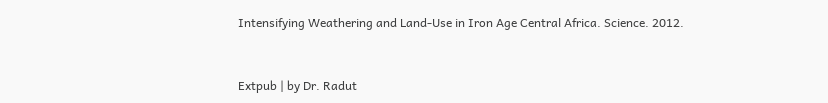Intensifying Weathering and Land-Use in Iron Age Central Africa. Science. 2012.


Extpub | by Dr. Radut